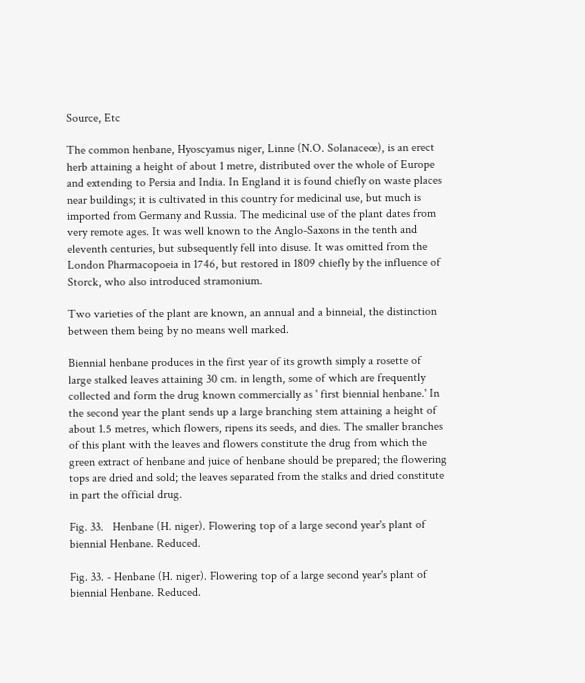Source, Etc

The common henbane, Hyoscyamus niger, Linne (N.O. Solanaceœ), is an erect herb attaining a height of about 1 metre, distributed over the whole of Europe and extending to Persia and India. In England it is found chiefly on waste places near buildings; it is cultivated in this country for medicinal use, but much is imported from Germany and Russia. The medicinal use of the plant dates from very remote ages. It was well known to the Anglo-Saxons in the tenth and eleventh centuries, but subsequently fell into disuse. It was omitted from the London Pharmacopoeia in 1746, but restored in 1809 chiefly by the influence of Storck, who also introduced stramonium.

Two varieties of the plant are known, an annual and a binneial, the distinction between them being by no means well marked.

Biennial henbane produces in the first year of its growth simply a rosette of large stalked leaves attaining 30 cm. in length, some of which are frequently collected and form the drug known commercially as ' first biennial henbane.' In the second year the plant sends up a large branching stem attaining a height of about 1.5 metres, which flowers, ripens its seeds, and dies. The smaller branches of this plant with the leaves and flowers constitute the drug from which the green extract of henbane and juice of henbane should be prepared; the flowering tops are dried and sold; the leaves separated from the stalks and dried constitute in part the official drug.

Fig. 33.   Henbane (H. niger). Flowering top of a large second year's plant of biennial Henbane. Reduced.

Fig. 33. - Henbane (H. niger). Flowering top of a large second year's plant of biennial Henbane. Reduced.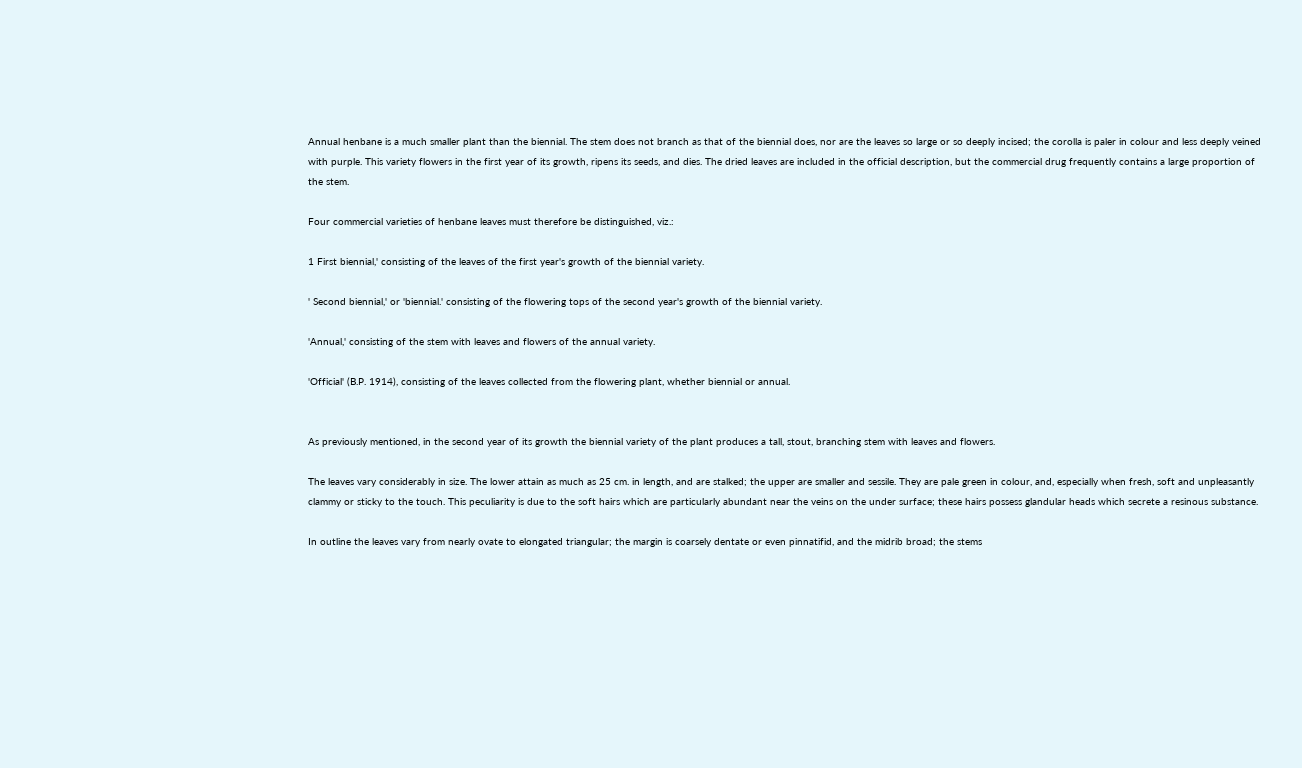Annual henbane is a much smaller plant than the biennial. The stem does not branch as that of the biennial does, nor are the leaves so large or so deeply incised; the corolla is paler in colour and less deeply veined with purple. This variety flowers in the first year of its growth, ripens its seeds, and dies. The dried leaves are included in the official description, but the commercial drug frequently contains a large proportion of the stem.

Four commercial varieties of henbane leaves must therefore be distinguished, viz.:

1 First biennial,' consisting of the leaves of the first year's growth of the biennial variety.

' Second biennial,' or 'biennial.' consisting of the flowering tops of the second year's growth of the biennial variety.

'Annual,' consisting of the stem with leaves and flowers of the annual variety.

'Official' (B.P. 1914), consisting of the leaves collected from the flowering plant, whether biennial or annual.


As previously mentioned, in the second year of its growth the biennial variety of the plant produces a tall, stout, branching stem with leaves and flowers.

The leaves vary considerably in size. The lower attain as much as 25 cm. in length, and are stalked; the upper are smaller and sessile. They are pale green in colour, and, especially when fresh, soft and unpleasantly clammy or sticky to the touch. This peculiarity is due to the soft hairs which are particularly abundant near the veins on the under surface; these hairs possess glandular heads which secrete a resinous substance.

In outline the leaves vary from nearly ovate to elongated triangular; the margin is coarsely dentate or even pinnatifid, and the midrib broad; the stems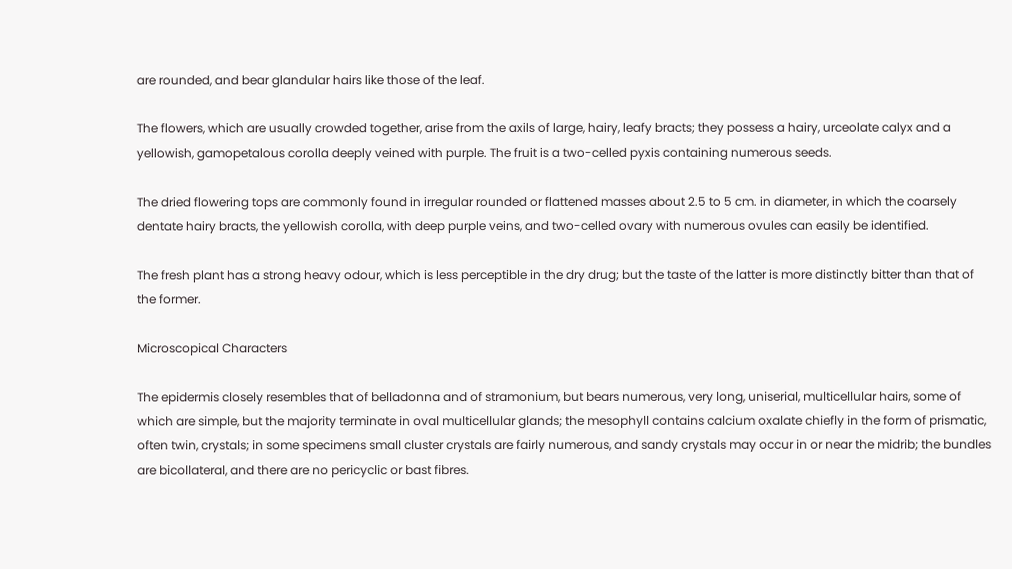are rounded, and bear glandular hairs like those of the leaf.

The flowers, which are usually crowded together, arise from the axils of large, hairy, leafy bracts; they possess a hairy, urceolate calyx and a yellowish, gamopetalous corolla deeply veined with purple. The fruit is a two-celled pyxis containing numerous seeds.

The dried flowering tops are commonly found in irregular rounded or flattened masses about 2.5 to 5 cm. in diameter, in which the coarsely dentate hairy bracts, the yellowish corolla, with deep purple veins, and two-celled ovary with numerous ovules can easily be identified.

The fresh plant has a strong heavy odour, which is less perceptible in the dry drug; but the taste of the latter is more distinctly bitter than that of the former.

Microscopical Characters

The epidermis closely resembles that of belladonna and of stramonium, but bears numerous, very long, uniserial, multicellular hairs, some of which are simple, but the majority terminate in oval multicellular glands; the mesophyll contains calcium oxalate chiefly in the form of prismatic, often twin, crystals; in some specimens small cluster crystals are fairly numerous, and sandy crystals may occur in or near the midrib; the bundles are bicollateral, and there are no pericyclic or bast fibres.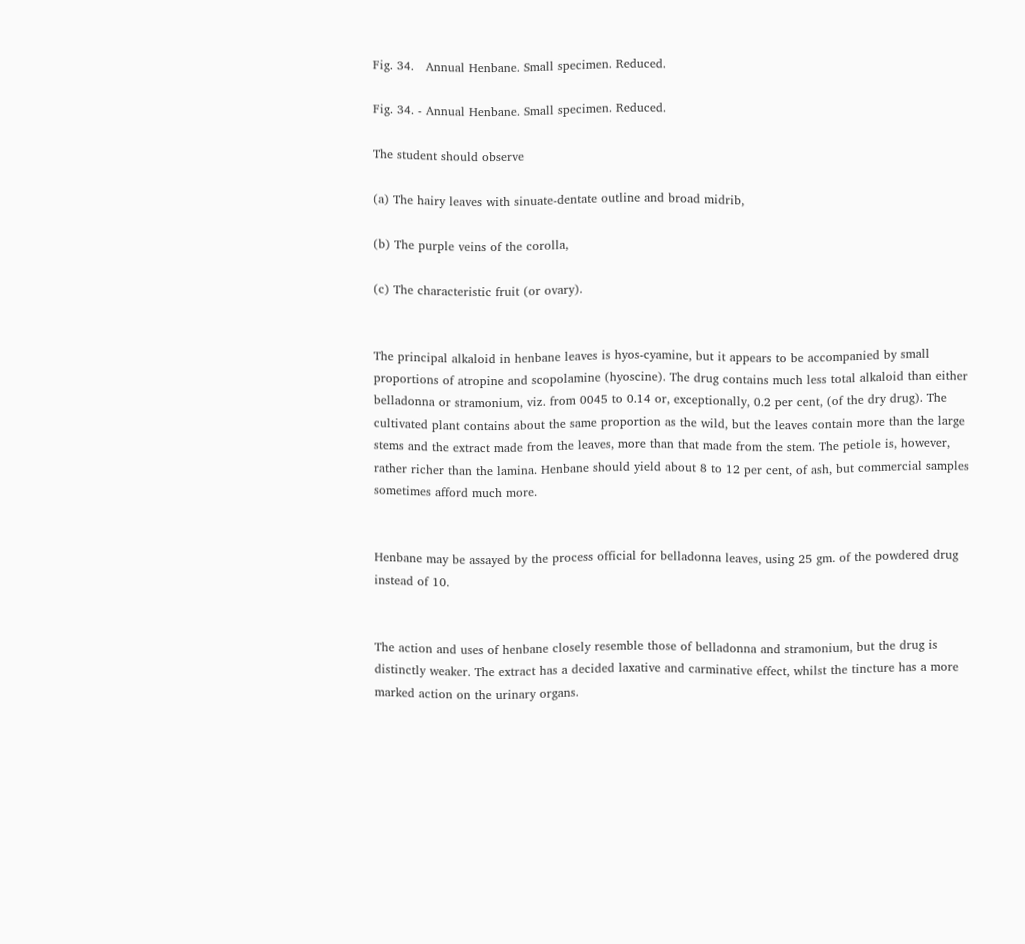Fig. 34.   Annual Henbane. Small specimen. Reduced.

Fig. 34. - Annual Henbane. Small specimen. Reduced.

The student should observe

(a) The hairy leaves with sinuate-dentate outline and broad midrib,

(b) The purple veins of the corolla,

(c) The characteristic fruit (or ovary).


The principal alkaloid in henbane leaves is hyos-cyamine, but it appears to be accompanied by small proportions of atropine and scopolamine (hyoscine). The drug contains much less total alkaloid than either belladonna or stramonium, viz. from 0045 to 0.14 or, exceptionally, 0.2 per cent, (of the dry drug). The cultivated plant contains about the same proportion as the wild, but the leaves contain more than the large stems and the extract made from the leaves, more than that made from the stem. The petiole is, however, rather richer than the lamina. Henbane should yield about 8 to 12 per cent, of ash, but commercial samples sometimes afford much more.


Henbane may be assayed by the process official for belladonna leaves, using 25 gm. of the powdered drug instead of 10.


The action and uses of henbane closely resemble those of belladonna and stramonium, but the drug is distinctly weaker. The extract has a decided laxative and carminative effect, whilst the tincture has a more marked action on the urinary organs.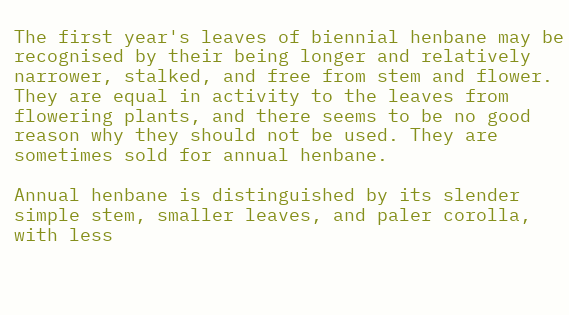The first year's leaves of biennial henbane may be recognised by their being longer and relatively narrower, stalked, and free from stem and flower. They are equal in activity to the leaves from flowering plants, and there seems to be no good reason why they should not be used. They are sometimes sold for annual henbane.

Annual henbane is distinguished by its slender simple stem, smaller leaves, and paler corolla, with less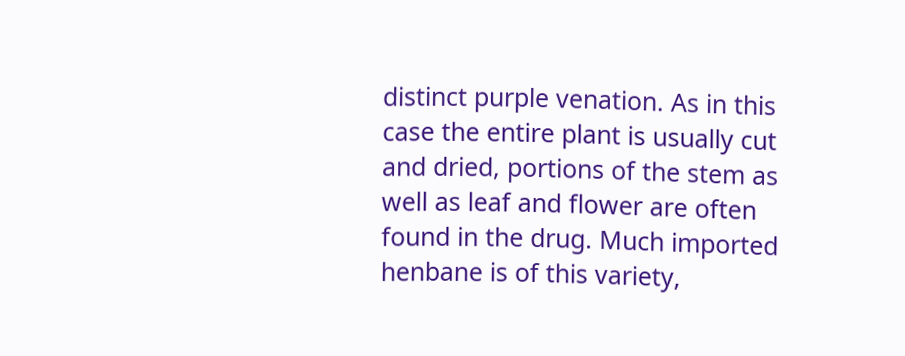distinct purple venation. As in this case the entire plant is usually cut and dried, portions of the stem as well as leaf and flower are often found in the drug. Much imported henbane is of this variety,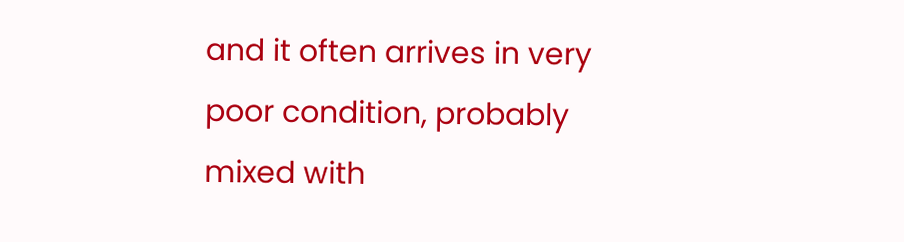and it often arrives in very poor condition, probably mixed with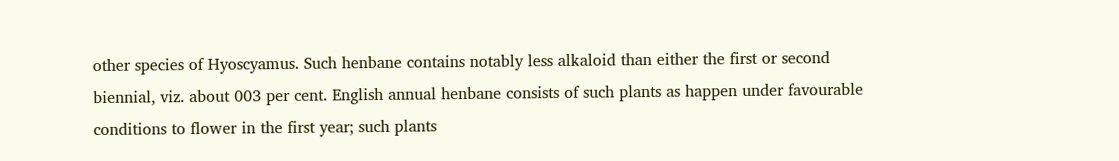other species of Hyoscyamus. Such henbane contains notably less alkaloid than either the first or second biennial, viz. about 003 per cent. English annual henbane consists of such plants as happen under favourable conditions to flower in the first year; such plants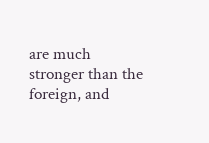are much stronger than the foreign, and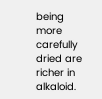being more carefully dried are richer in alkaloid.